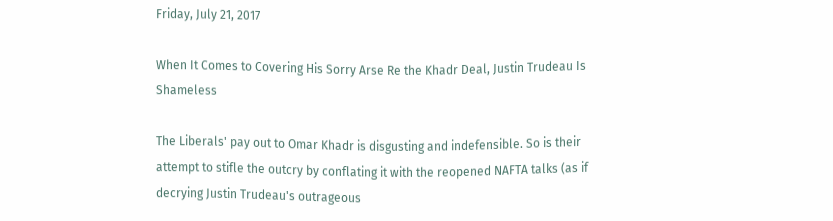Friday, July 21, 2017

When It Comes to Covering His Sorry Arse Re the Khadr Deal, Justin Trudeau Is Shameless

The Liberals' pay out to Omar Khadr is disgusting and indefensible. So is their attempt to stifle the outcry by conflating it with the reopened NAFTA talks (as if decrying Justin Trudeau's outrageous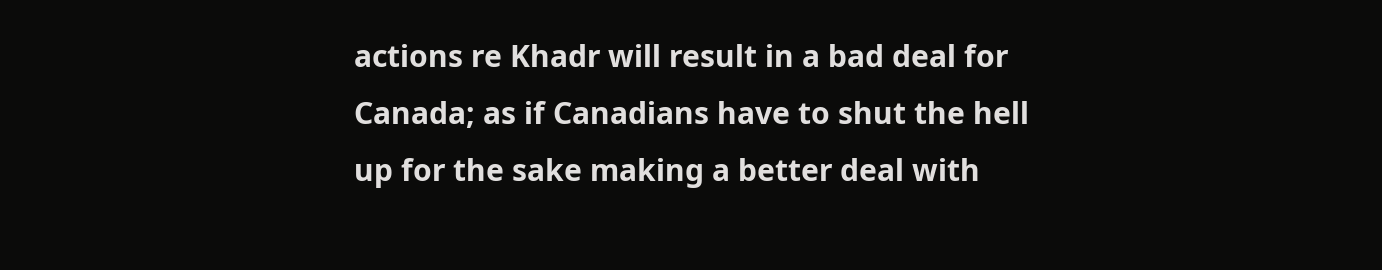actions re Khadr will result in a bad deal for Canada; as if Canadians have to shut the hell up for the sake making a better deal with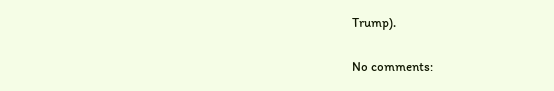Trump).

No comments: